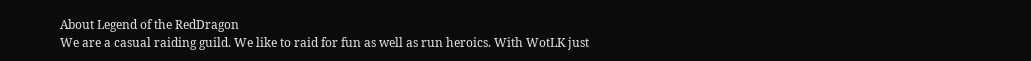About Legend of the RedDragon
We are a casual raiding guild. We like to raid for fun as well as run heroics. With WotLK just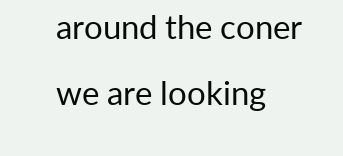around the coner we are looking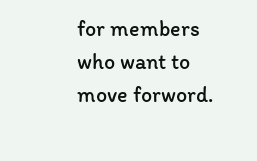for members who want to move forword.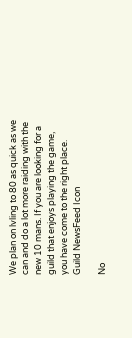We plan on lvling to 80 as quick as we can and do a lot more raiding with the new 10 mans. If you are looking for a guild that enjoys playing the game, you have come to the right place.
Guild NewsFeed Icon

No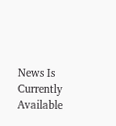News Is Currently Available